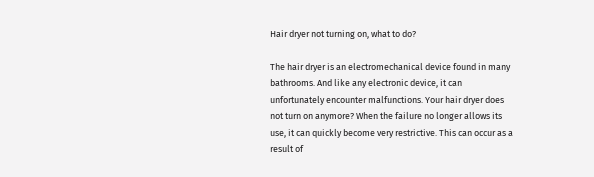Hair dryer not turning on, what to do?

The hair dryer is an electromechanical device found in many bathrooms. And like any electronic device, it can unfortunately encounter malfunctions. Your hair dryer does not turn on anymore? When the failure no longer allows its use, it can quickly become very restrictive. This can occur as a result of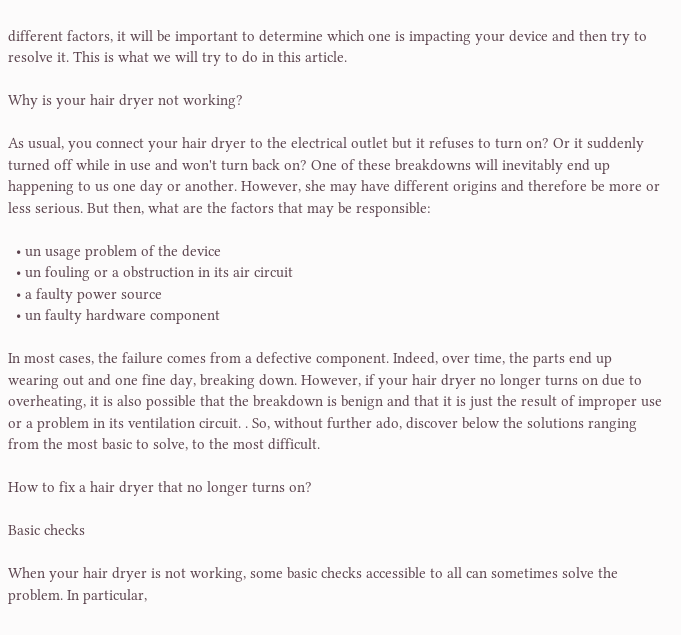different factors, it will be important to determine which one is impacting your device and then try to resolve it. This is what we will try to do in this article.

Why is your hair dryer not working?

As usual, you connect your hair dryer to the electrical outlet but it refuses to turn on? Or it suddenly turned off while in use and won't turn back on? One of these breakdowns will inevitably end up happening to us one day or another. However, she may have different origins and therefore be more or less serious. But then, what are the factors that may be responsible:

  • un usage problem of the device
  • un fouling or a obstruction in its air circuit
  • a faulty power source
  • un faulty hardware component

In most cases, the failure comes from a defective component. Indeed, over time, the parts end up wearing out and one fine day, breaking down. However, if your hair dryer no longer turns on due to overheating, it is also possible that the breakdown is benign and that it is just the result of improper use or a problem in its ventilation circuit. . So, without further ado, discover below the solutions ranging from the most basic to solve, to the most difficult.

How to fix a hair dryer that no longer turns on?

Basic checks

When your hair dryer is not working, some basic checks accessible to all can sometimes solve the problem. In particular,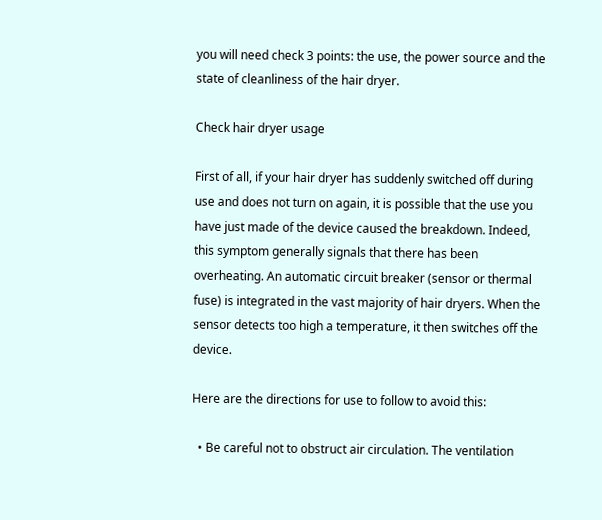you will need check 3 points: the use, the power source and the state of cleanliness of the hair dryer.

Check hair dryer usage

First of all, if your hair dryer has suddenly switched off during use and does not turn on again, it is possible that the use you have just made of the device caused the breakdown. Indeed, this symptom generally signals that there has been overheating. An automatic circuit breaker (sensor or thermal fuse) is integrated in the vast majority of hair dryers. When the sensor detects too high a temperature, it then switches off the device.

Here are the directions for use to follow to avoid this:

  • Be careful not to obstruct air circulation. The ventilation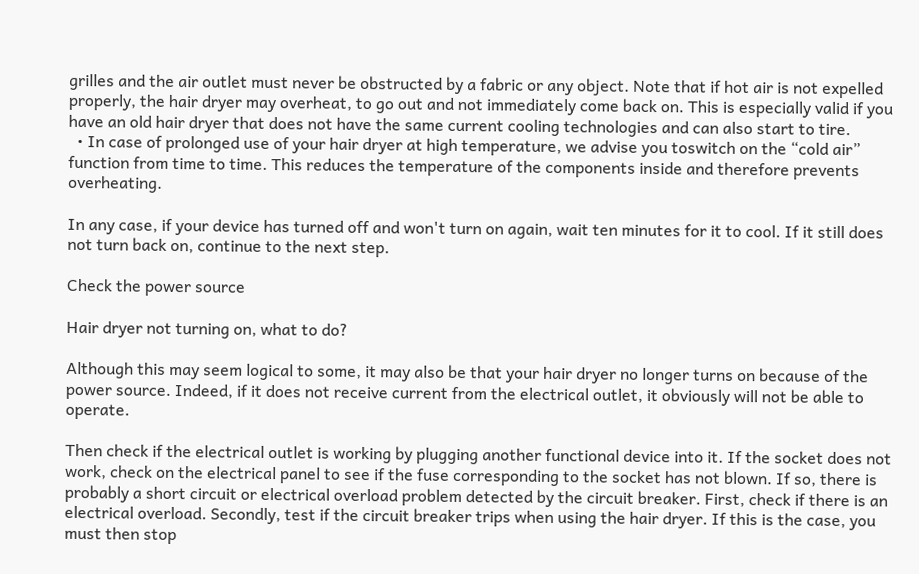grilles and the air outlet must never be obstructed by a fabric or any object. Note that if hot air is not expelled properly, the hair dryer may overheat, to go out and not immediately come back on. This is especially valid if you have an old hair dryer that does not have the same current cooling technologies and can also start to tire.
  • In case of prolonged use of your hair dryer at high temperature, we advise you toswitch on the “cold air” function from time to time. This reduces the temperature of the components inside and therefore prevents overheating.

In any case, if your device has turned off and won't turn on again, wait ten minutes for it to cool. If it still does not turn back on, continue to the next step.

Check the power source

Hair dryer not turning on, what to do?

Although this may seem logical to some, it may also be that your hair dryer no longer turns on because of the power source. Indeed, if it does not receive current from the electrical outlet, it obviously will not be able to operate.

Then check if the electrical outlet is working by plugging another functional device into it. If the socket does not work, check on the electrical panel to see if the fuse corresponding to the socket has not blown. If so, there is probably a short circuit or electrical overload problem detected by the circuit breaker. First, check if there is an electrical overload. Secondly, test if the circuit breaker trips when using the hair dryer. If this is the case, you must then stop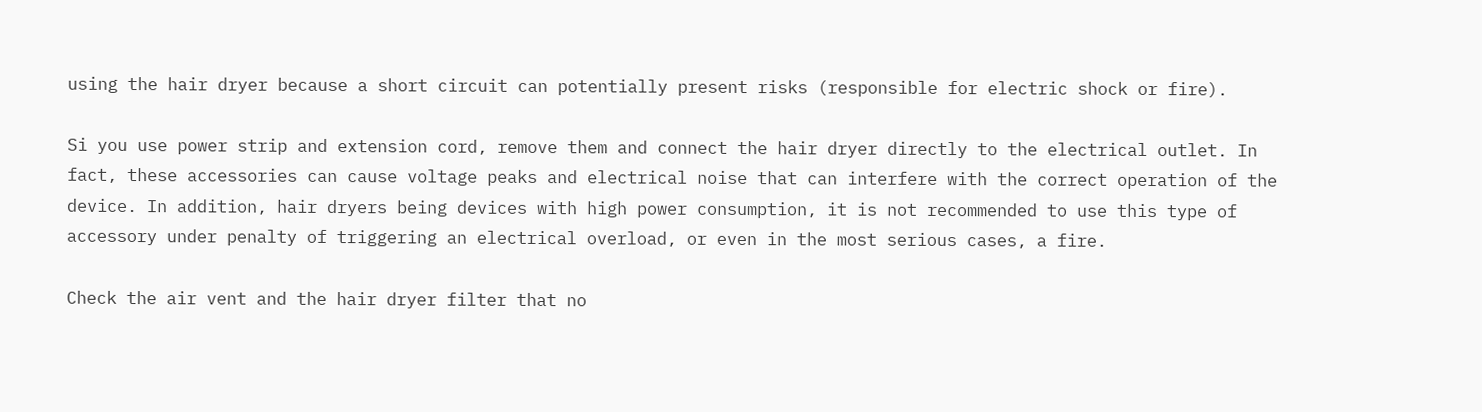using the hair dryer because a short circuit can potentially present risks (responsible for electric shock or fire).

Si you use power strip and extension cord, remove them and connect the hair dryer directly to the electrical outlet. In fact, these accessories can cause voltage peaks and electrical noise that can interfere with the correct operation of the device. In addition, hair dryers being devices with high power consumption, it is not recommended to use this type of accessory under penalty of triggering an electrical overload, or even in the most serious cases, a fire.

Check the air vent and the hair dryer filter that no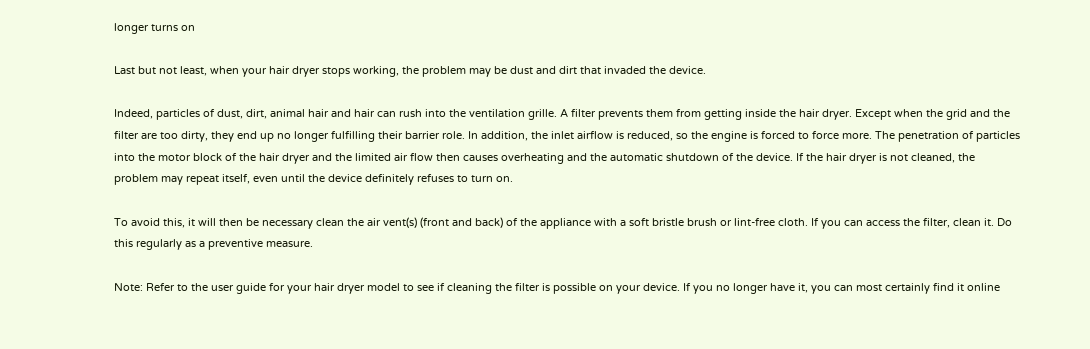longer turns on

Last but not least, when your hair dryer stops working, the problem may be dust and dirt that invaded the device.

Indeed, particles of dust, dirt, animal hair and hair can rush into the ventilation grille. A filter prevents them from getting inside the hair dryer. Except when the grid and the filter are too dirty, they end up no longer fulfilling their barrier role. In addition, the inlet airflow is reduced, so the engine is forced to force more. The penetration of particles into the motor block of the hair dryer and the limited air flow then causes overheating and the automatic shutdown of the device. If the hair dryer is not cleaned, the problem may repeat itself, even until the device definitely refuses to turn on.

To avoid this, it will then be necessary clean the air vent(s) (front and back) of the appliance with a soft bristle brush or lint-free cloth. If you can access the filter, clean it. Do this regularly as a preventive measure.

Note: Refer to the user guide for your hair dryer model to see if cleaning the filter is possible on your device. If you no longer have it, you can most certainly find it online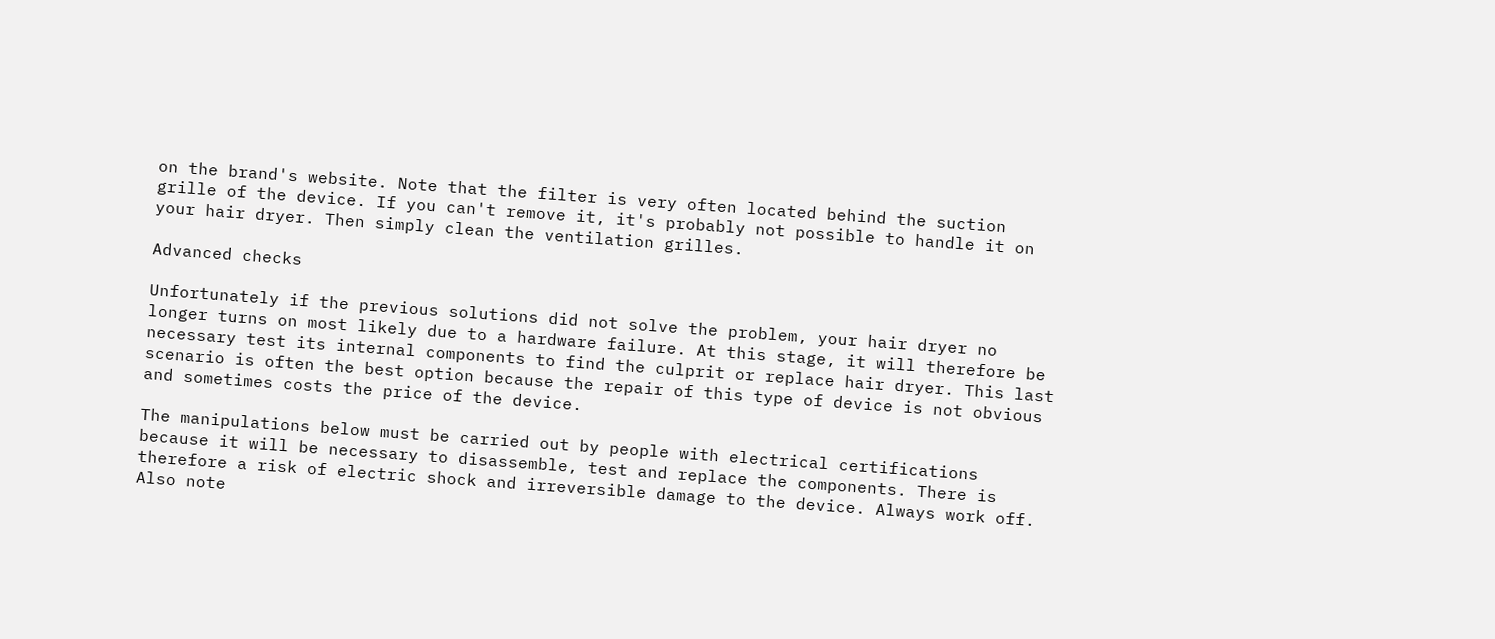on the brand's website. Note that the filter is very often located behind the suction grille of the device. If you can't remove it, it's probably not possible to handle it on your hair dryer. Then simply clean the ventilation grilles.

Advanced checks

Unfortunately if the previous solutions did not solve the problem, your hair dryer no longer turns on most likely due to a hardware failure. At this stage, it will therefore be necessary test its internal components to find the culprit or replace hair dryer. This last scenario is often the best option because the repair of this type of device is not obvious and sometimes costs the price of the device.

The manipulations below must be carried out by people with electrical certifications because it will be necessary to disassemble, test and replace the components. There is therefore a risk of electric shock and irreversible damage to the device. Always work off. Also note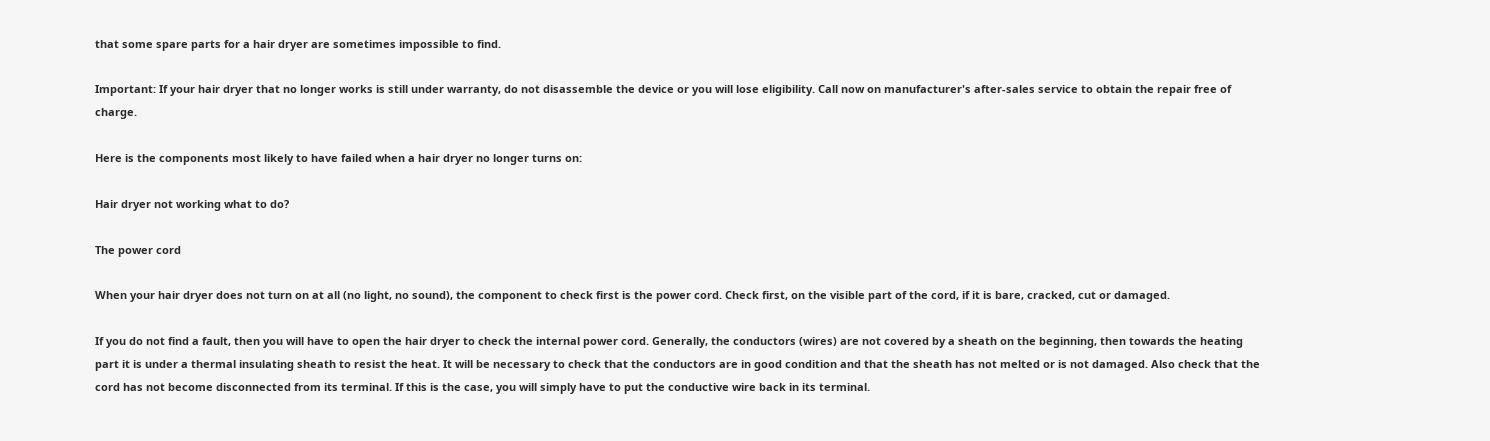that some spare parts for a hair dryer are sometimes impossible to find.

Important: If your hair dryer that no longer works is still under warranty, do not disassemble the device or you will lose eligibility. Call now on manufacturer's after-sales service to obtain the repair free of charge.

Here is the components most likely to have failed when a hair dryer no longer turns on:

Hair dryer not working what to do?

The power cord

When your hair dryer does not turn on at all (no light, no sound), the component to check first is the power cord. Check first, on the visible part of the cord, if it is bare, cracked, cut or damaged.

If you do not find a fault, then you will have to open the hair dryer to check the internal power cord. Generally, the conductors (wires) are not covered by a sheath on the beginning, then towards the heating part it is under a thermal insulating sheath to resist the heat. It will be necessary to check that the conductors are in good condition and that the sheath has not melted or is not damaged. Also check that the cord has not become disconnected from its terminal. If this is the case, you will simply have to put the conductive wire back in its terminal.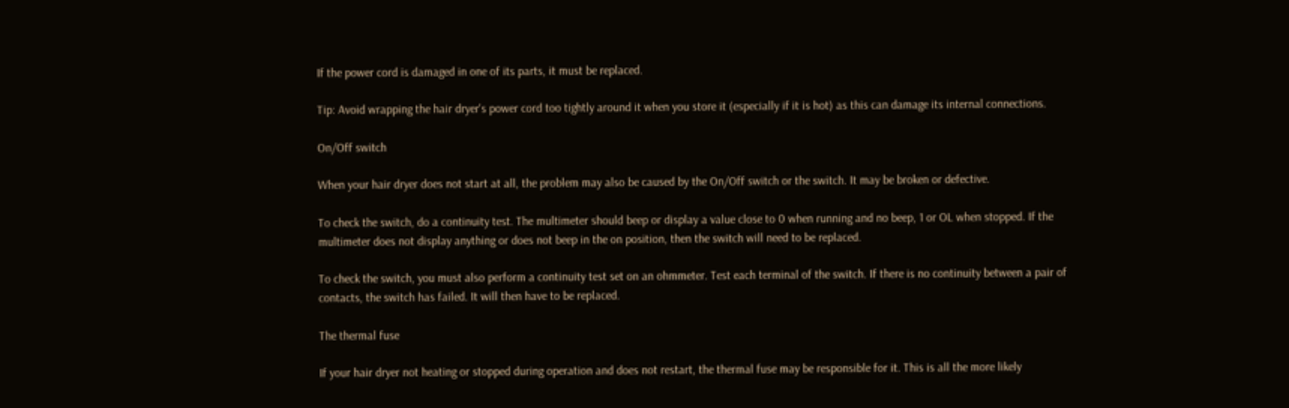If the power cord is damaged in one of its parts, it must be replaced.

Tip: Avoid wrapping the hair dryer's power cord too tightly around it when you store it (especially if it is hot) as this can damage its internal connections.

On/Off switch

When your hair dryer does not start at all, the problem may also be caused by the On/Off switch or the switch. It may be broken or defective.

To check the switch, do a continuity test. The multimeter should beep or display a value close to 0 when running and no beep, 1 or OL when stopped. If the multimeter does not display anything or does not beep in the on position, then the switch will need to be replaced.

To check the switch, you must also perform a continuity test set on an ohmmeter. Test each terminal of the switch. If there is no continuity between a pair of contacts, the switch has failed. It will then have to be replaced.

The thermal fuse

If your hair dryer not heating or stopped during operation and does not restart, the thermal fuse may be responsible for it. This is all the more likely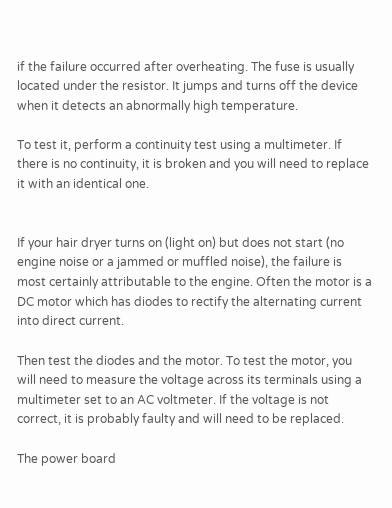if the failure occurred after overheating. The fuse is usually located under the resistor. It jumps and turns off the device when it detects an abnormally high temperature.

To test it, perform a continuity test using a multimeter. If there is no continuity, it is broken and you will need to replace it with an identical one.


If your hair dryer turns on (light on) but does not start (no engine noise or a jammed or muffled noise), the failure is most certainly attributable to the engine. Often the motor is a DC motor which has diodes to rectify the alternating current into direct current.

Then test the diodes and the motor. To test the motor, you will need to measure the voltage across its terminals using a multimeter set to an AC voltmeter. If the voltage is not correct, it is probably faulty and will need to be replaced.

The power board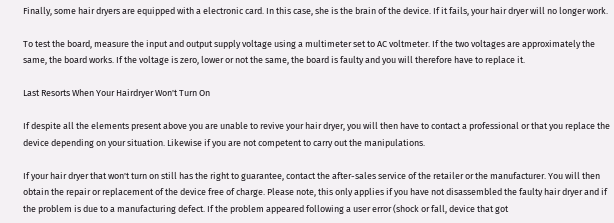Finally, some hair dryers are equipped with a electronic card. In this case, she is the brain of the device. If it fails, your hair dryer will no longer work.

To test the board, measure the input and output supply voltage using a multimeter set to AC voltmeter. If the two voltages are approximately the same, the board works. If the voltage is zero, lower or not the same, the board is faulty and you will therefore have to replace it.

Last Resorts When Your Hairdryer Won't Turn On

If despite all the elements present above you are unable to revive your hair dryer, you will then have to contact a professional or that you replace the device depending on your situation. Likewise if you are not competent to carry out the manipulations.

If your hair dryer that won't turn on still has the right to guarantee, contact the after-sales service of the retailer or the manufacturer. You will then obtain the repair or replacement of the device free of charge. Please note, this only applies if you have not disassembled the faulty hair dryer and if the problem is due to a manufacturing defect. If the problem appeared following a user error (shock or fall, device that got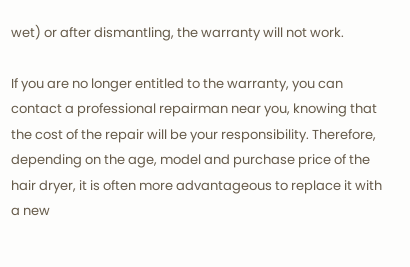wet) or after dismantling, the warranty will not work.

If you are no longer entitled to the warranty, you can contact a professional repairman near you, knowing that the cost of the repair will be your responsibility. Therefore, depending on the age, model and purchase price of the hair dryer, it is often more advantageous to replace it with a new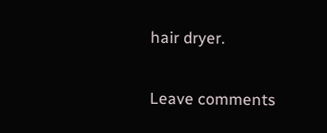hair dryer.

Leave comments